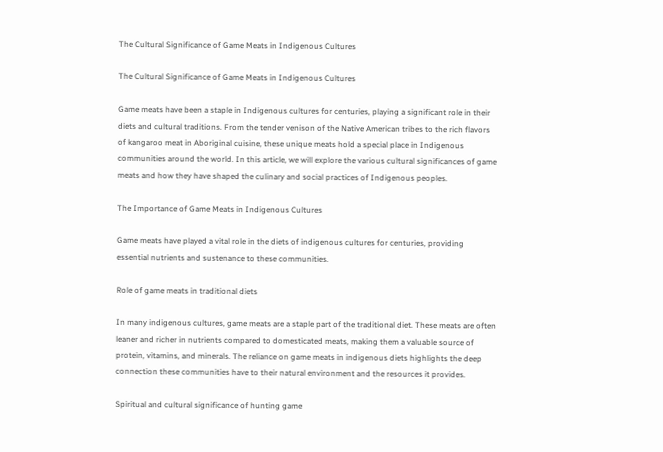The Cultural Significance of Game Meats in Indigenous Cultures

The Cultural Significance of Game Meats in Indigenous Cultures

Game meats have been a staple in Indigenous cultures for centuries, playing a significant role in their diets and cultural traditions. From the tender venison of the Native American tribes to the rich flavors of kangaroo meat in Aboriginal cuisine, these unique meats hold a special place in Indigenous communities around the world. In this article, we will explore the various cultural significances of game meats and how they have shaped the culinary and social practices of Indigenous peoples.

The Importance of Game Meats in Indigenous Cultures

Game meats have played a vital role in the diets of indigenous cultures for centuries, providing essential nutrients and sustenance to these communities.

Role of game meats in traditional diets

In many indigenous cultures, game meats are a staple part of the traditional diet. These meats are often leaner and richer in nutrients compared to domesticated meats, making them a valuable source of protein, vitamins, and minerals. The reliance on game meats in indigenous diets highlights the deep connection these communities have to their natural environment and the resources it provides.

Spiritual and cultural significance of hunting game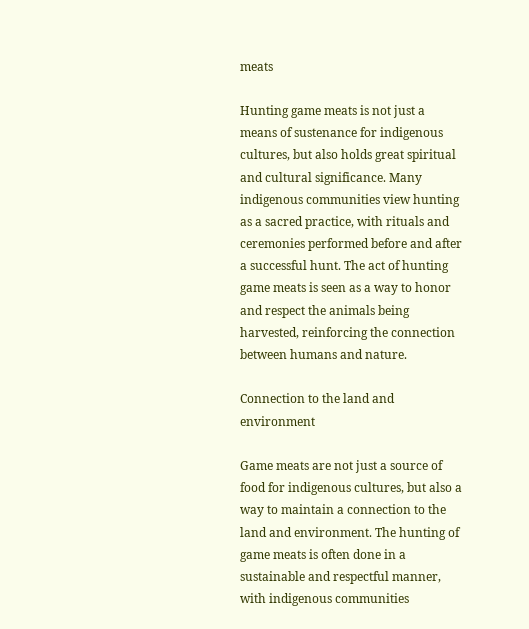meats

Hunting game meats is not just a means of sustenance for indigenous cultures, but also holds great spiritual and cultural significance. Many indigenous communities view hunting as a sacred practice, with rituals and ceremonies performed before and after a successful hunt. The act of hunting game meats is seen as a way to honor and respect the animals being harvested, reinforcing the connection between humans and nature.

Connection to the land and environment

Game meats are not just a source of food for indigenous cultures, but also a way to maintain a connection to the land and environment. The hunting of game meats is often done in a sustainable and respectful manner, with indigenous communities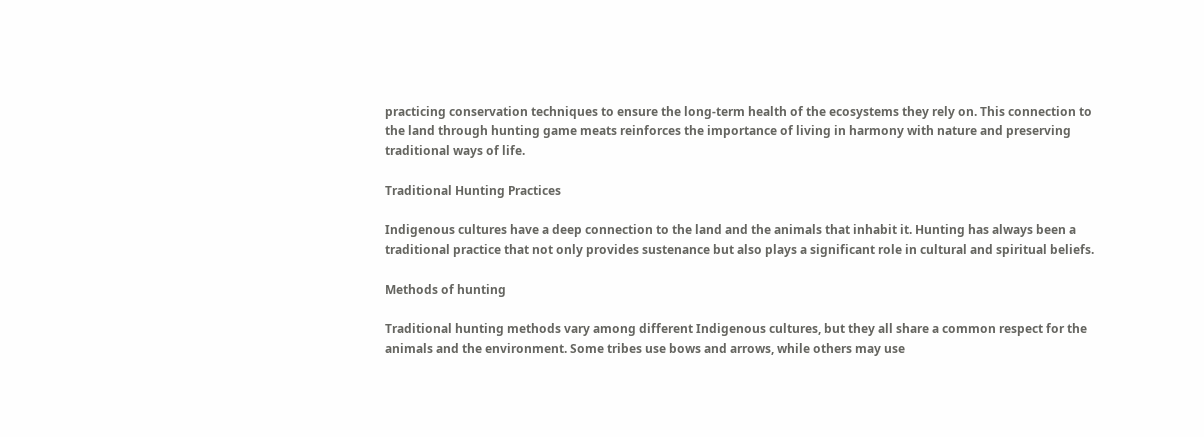practicing conservation techniques to ensure the long-term health of the ecosystems they rely on. This connection to the land through hunting game meats reinforces the importance of living in harmony with nature and preserving traditional ways of life.

Traditional Hunting Practices

Indigenous cultures have a deep connection to the land and the animals that inhabit it. Hunting has always been a traditional practice that not only provides sustenance but also plays a significant role in cultural and spiritual beliefs.

Methods of hunting

Traditional hunting methods vary among different Indigenous cultures, but they all share a common respect for the animals and the environment. Some tribes use bows and arrows, while others may use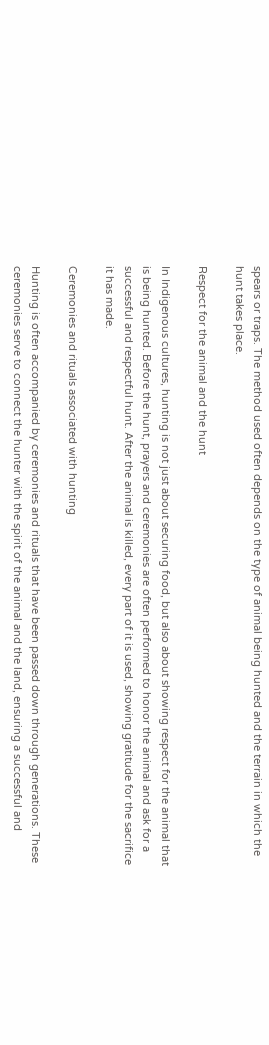spears or traps. The method used often depends on the type of animal being hunted and the terrain in which the hunt takes place.

Respect for the animal and the hunt

In Indigenous cultures, hunting is not just about securing food, but also about showing respect for the animal that is being hunted. Before the hunt, prayers and ceremonies are often performed to honor the animal and ask for a successful and respectful hunt. After the animal is killed, every part of it is used, showing gratitude for the sacrifice it has made.

Ceremonies and rituals associated with hunting

Hunting is often accompanied by ceremonies and rituals that have been passed down through generations. These ceremonies serve to connect the hunter with the spirit of the animal and the land, ensuring a successful and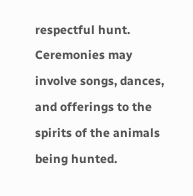respectful hunt. Ceremonies may involve songs, dances, and offerings to the spirits of the animals being hunted.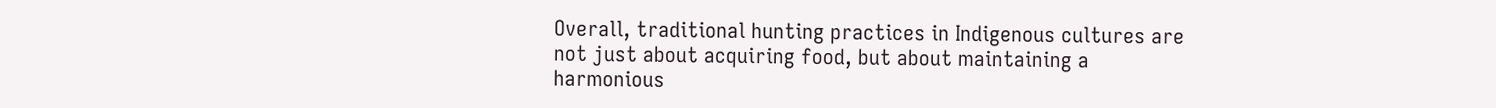Overall, traditional hunting practices in Indigenous cultures are not just about acquiring food, but about maintaining a harmonious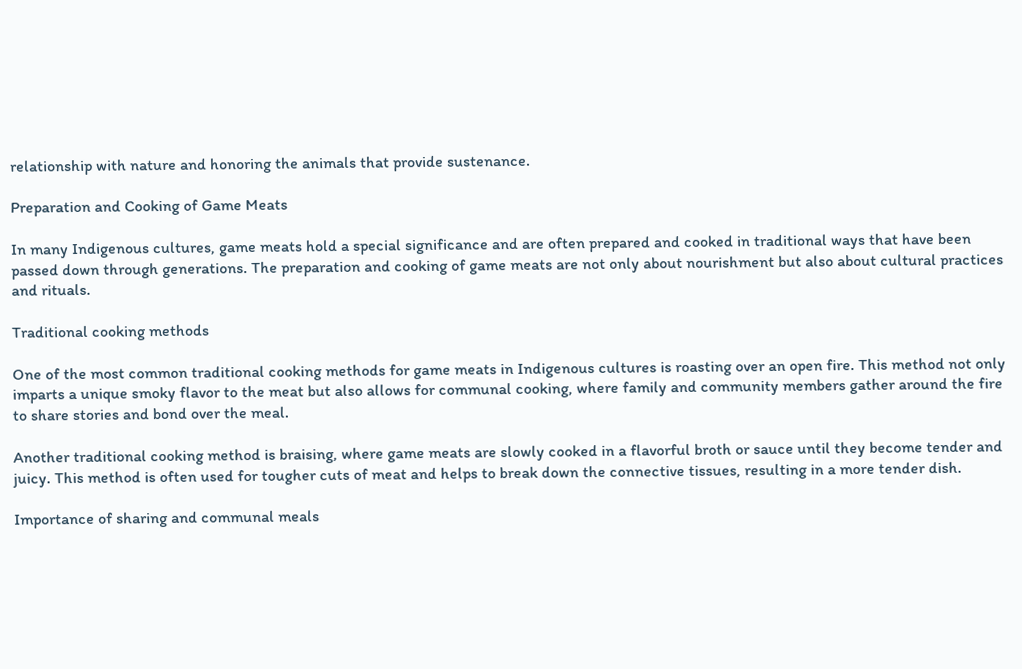relationship with nature and honoring the animals that provide sustenance.

Preparation and Cooking of Game Meats

In many Indigenous cultures, game meats hold a special significance and are often prepared and cooked in traditional ways that have been passed down through generations. The preparation and cooking of game meats are not only about nourishment but also about cultural practices and rituals.

Traditional cooking methods

One of the most common traditional cooking methods for game meats in Indigenous cultures is roasting over an open fire. This method not only imparts a unique smoky flavor to the meat but also allows for communal cooking, where family and community members gather around the fire to share stories and bond over the meal.

Another traditional cooking method is braising, where game meats are slowly cooked in a flavorful broth or sauce until they become tender and juicy. This method is often used for tougher cuts of meat and helps to break down the connective tissues, resulting in a more tender dish.

Importance of sharing and communal meals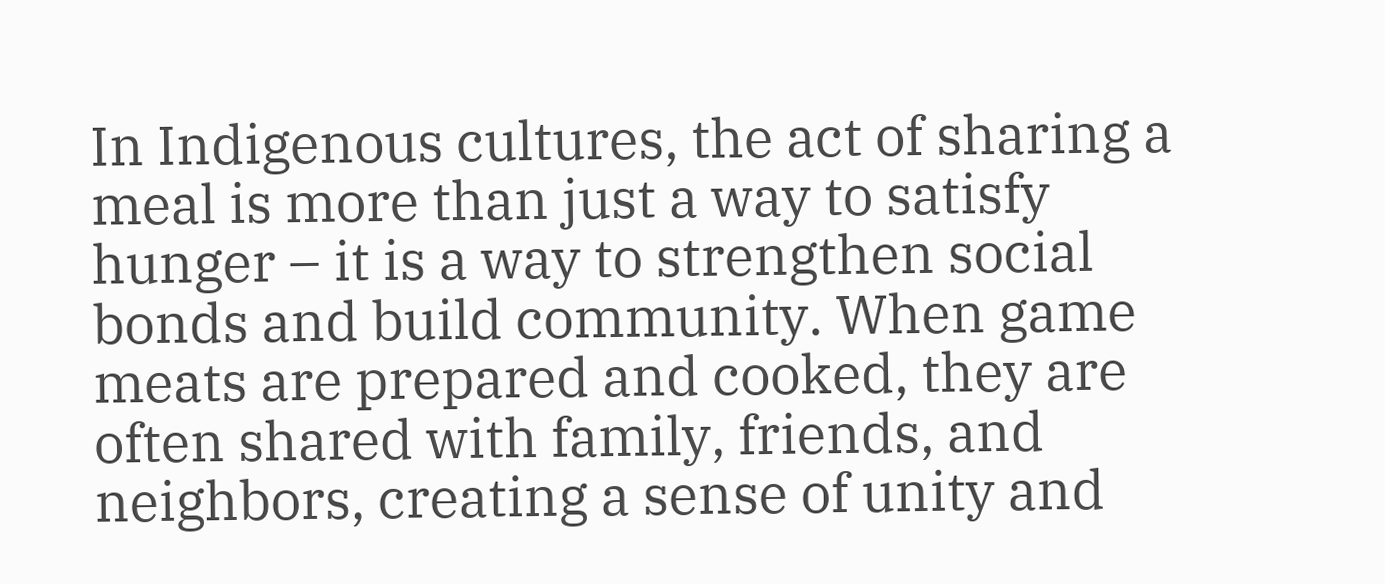In Indigenous cultures, the act of sharing a meal is more than just a way to satisfy hunger – it is a way to strengthen social bonds and build community. When game meats are prepared and cooked, they are often shared with family, friends, and neighbors, creating a sense of unity and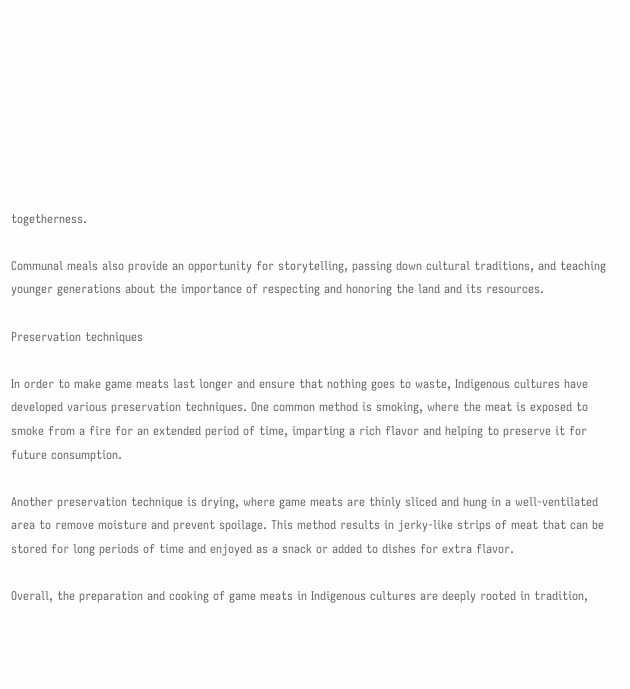togetherness.

Communal meals also provide an opportunity for storytelling, passing down cultural traditions, and teaching younger generations about the importance of respecting and honoring the land and its resources.

Preservation techniques

In order to make game meats last longer and ensure that nothing goes to waste, Indigenous cultures have developed various preservation techniques. One common method is smoking, where the meat is exposed to smoke from a fire for an extended period of time, imparting a rich flavor and helping to preserve it for future consumption.

Another preservation technique is drying, where game meats are thinly sliced and hung in a well-ventilated area to remove moisture and prevent spoilage. This method results in jerky-like strips of meat that can be stored for long periods of time and enjoyed as a snack or added to dishes for extra flavor.

Overall, the preparation and cooking of game meats in Indigenous cultures are deeply rooted in tradition,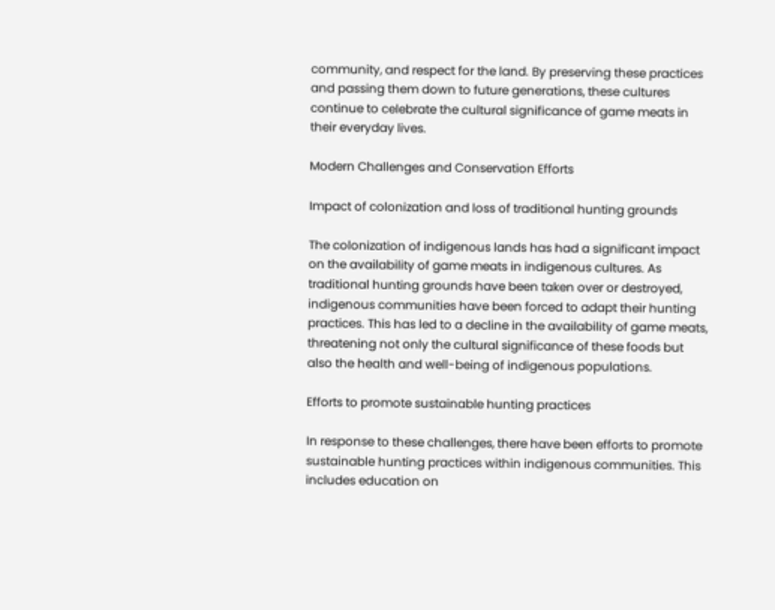community, and respect for the land. By preserving these practices and passing them down to future generations, these cultures continue to celebrate the cultural significance of game meats in their everyday lives.

Modern Challenges and Conservation Efforts

Impact of colonization and loss of traditional hunting grounds

The colonization of indigenous lands has had a significant impact on the availability of game meats in indigenous cultures. As traditional hunting grounds have been taken over or destroyed, indigenous communities have been forced to adapt their hunting practices. This has led to a decline in the availability of game meats, threatening not only the cultural significance of these foods but also the health and well-being of indigenous populations.

Efforts to promote sustainable hunting practices

In response to these challenges, there have been efforts to promote sustainable hunting practices within indigenous communities. This includes education on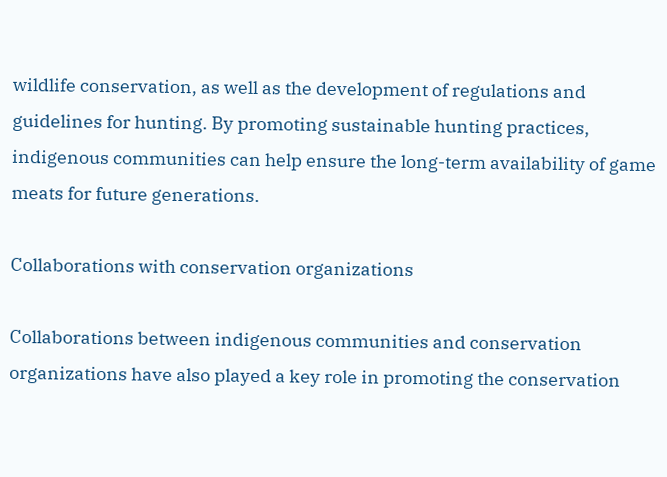wildlife conservation, as well as the development of regulations and guidelines for hunting. By promoting sustainable hunting practices, indigenous communities can help ensure the long-term availability of game meats for future generations.

Collaborations with conservation organizations

Collaborations between indigenous communities and conservation organizations have also played a key role in promoting the conservation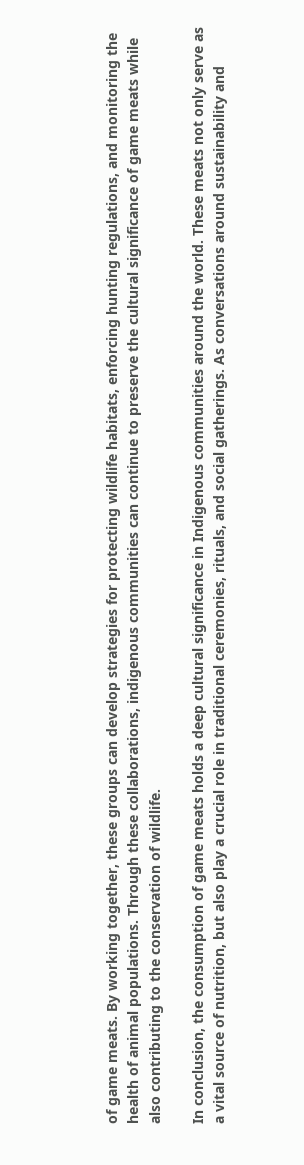of game meats. By working together, these groups can develop strategies for protecting wildlife habitats, enforcing hunting regulations, and monitoring the health of animal populations. Through these collaborations, indigenous communities can continue to preserve the cultural significance of game meats while also contributing to the conservation of wildlife.

In conclusion, the consumption of game meats holds a deep cultural significance in Indigenous communities around the world. These meats not only serve as a vital source of nutrition, but also play a crucial role in traditional ceremonies, rituals, and social gatherings. As conversations around sustainability and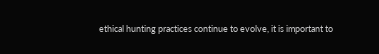ethical hunting practices continue to evolve, it is important to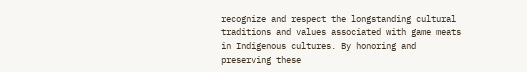recognize and respect the longstanding cultural traditions and values associated with game meats in Indigenous cultures. By honoring and preserving these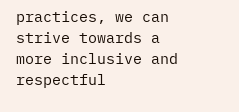practices, we can strive towards a more inclusive and respectful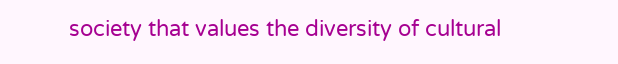society that values the diversity of cultural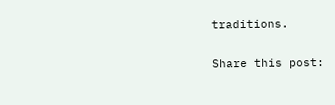traditions.

Share this post: